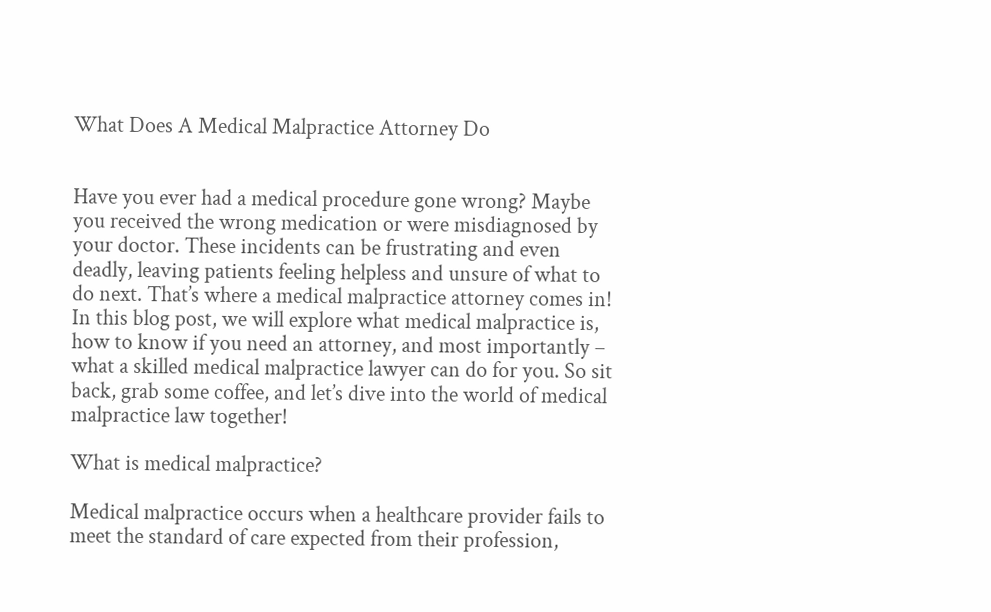What Does A Medical Malpractice Attorney Do


Have you ever had a medical procedure gone wrong? Maybe you received the wrong medication or were misdiagnosed by your doctor. These incidents can be frustrating and even deadly, leaving patients feeling helpless and unsure of what to do next. That’s where a medical malpractice attorney comes in! In this blog post, we will explore what medical malpractice is, how to know if you need an attorney, and most importantly – what a skilled medical malpractice lawyer can do for you. So sit back, grab some coffee, and let’s dive into the world of medical malpractice law together!

What is medical malpractice?

Medical malpractice occurs when a healthcare provider fails to meet the standard of care expected from their profession,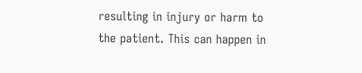resulting in injury or harm to the patient. This can happen in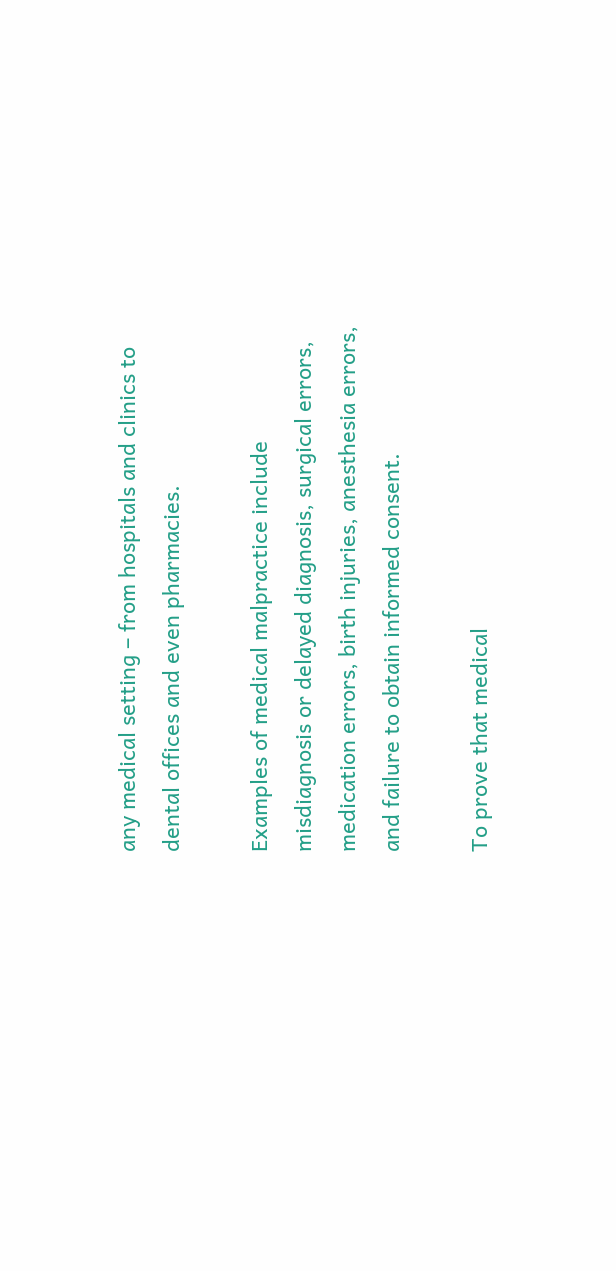any medical setting – from hospitals and clinics to dental offices and even pharmacies.

Examples of medical malpractice include misdiagnosis or delayed diagnosis, surgical errors, medication errors, birth injuries, anesthesia errors, and failure to obtain informed consent.

To prove that medical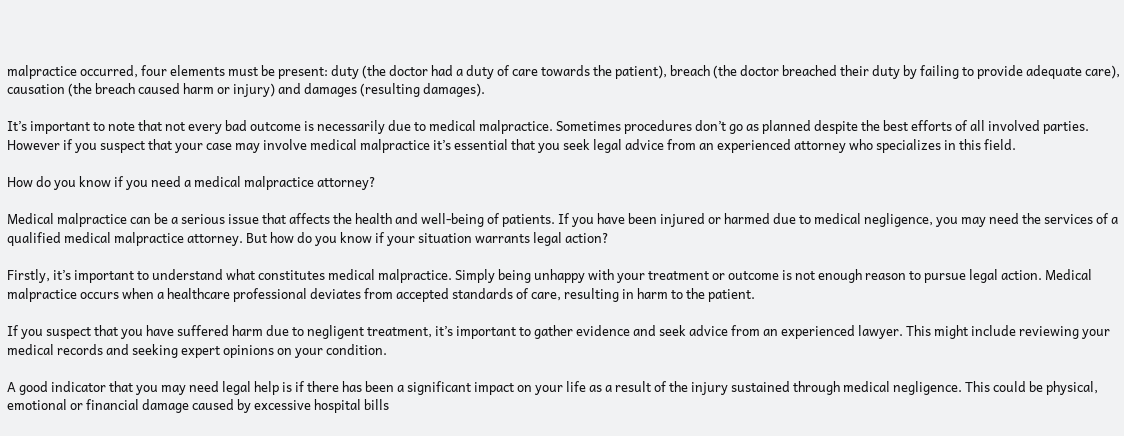malpractice occurred, four elements must be present: duty (the doctor had a duty of care towards the patient), breach (the doctor breached their duty by failing to provide adequate care), causation (the breach caused harm or injury) and damages (resulting damages).

It’s important to note that not every bad outcome is necessarily due to medical malpractice. Sometimes procedures don’t go as planned despite the best efforts of all involved parties. However if you suspect that your case may involve medical malpractice it’s essential that you seek legal advice from an experienced attorney who specializes in this field.

How do you know if you need a medical malpractice attorney?

Medical malpractice can be a serious issue that affects the health and well-being of patients. If you have been injured or harmed due to medical negligence, you may need the services of a qualified medical malpractice attorney. But how do you know if your situation warrants legal action?

Firstly, it’s important to understand what constitutes medical malpractice. Simply being unhappy with your treatment or outcome is not enough reason to pursue legal action. Medical malpractice occurs when a healthcare professional deviates from accepted standards of care, resulting in harm to the patient.

If you suspect that you have suffered harm due to negligent treatment, it’s important to gather evidence and seek advice from an experienced lawyer. This might include reviewing your medical records and seeking expert opinions on your condition.

A good indicator that you may need legal help is if there has been a significant impact on your life as a result of the injury sustained through medical negligence. This could be physical, emotional or financial damage caused by excessive hospital bills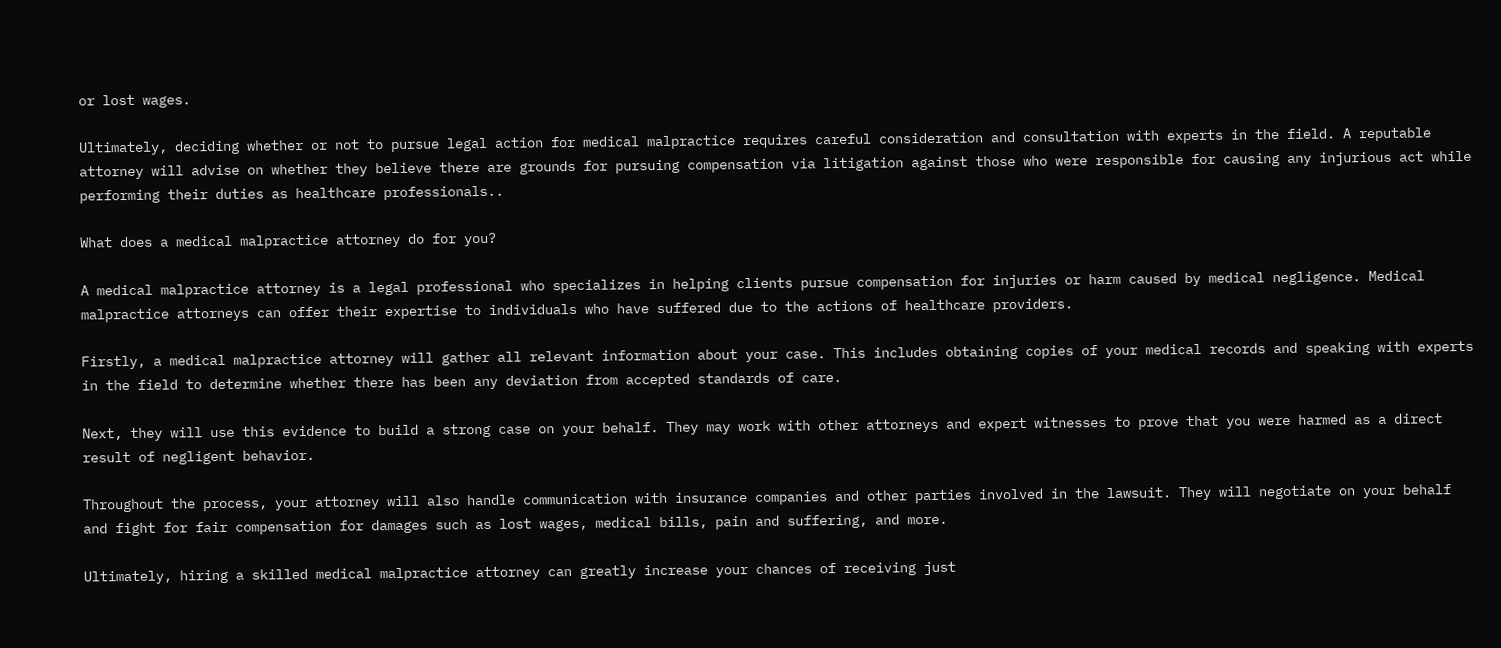or lost wages.

Ultimately, deciding whether or not to pursue legal action for medical malpractice requires careful consideration and consultation with experts in the field. A reputable attorney will advise on whether they believe there are grounds for pursuing compensation via litigation against those who were responsible for causing any injurious act while performing their duties as healthcare professionals..

What does a medical malpractice attorney do for you?

A medical malpractice attorney is a legal professional who specializes in helping clients pursue compensation for injuries or harm caused by medical negligence. Medical malpractice attorneys can offer their expertise to individuals who have suffered due to the actions of healthcare providers.

Firstly, a medical malpractice attorney will gather all relevant information about your case. This includes obtaining copies of your medical records and speaking with experts in the field to determine whether there has been any deviation from accepted standards of care.

Next, they will use this evidence to build a strong case on your behalf. They may work with other attorneys and expert witnesses to prove that you were harmed as a direct result of negligent behavior.

Throughout the process, your attorney will also handle communication with insurance companies and other parties involved in the lawsuit. They will negotiate on your behalf and fight for fair compensation for damages such as lost wages, medical bills, pain and suffering, and more.

Ultimately, hiring a skilled medical malpractice attorney can greatly increase your chances of receiving just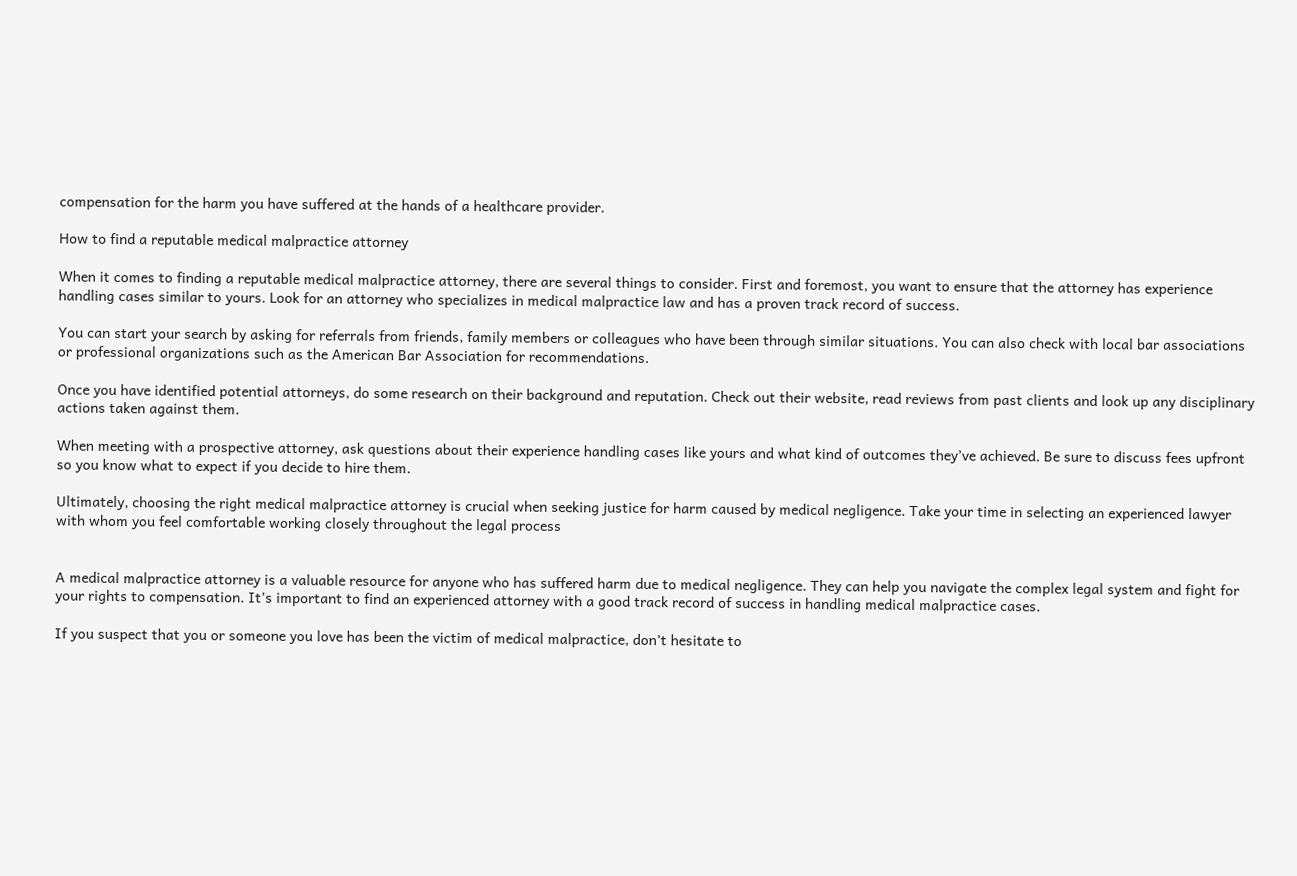compensation for the harm you have suffered at the hands of a healthcare provider.

How to find a reputable medical malpractice attorney

When it comes to finding a reputable medical malpractice attorney, there are several things to consider. First and foremost, you want to ensure that the attorney has experience handling cases similar to yours. Look for an attorney who specializes in medical malpractice law and has a proven track record of success.

You can start your search by asking for referrals from friends, family members or colleagues who have been through similar situations. You can also check with local bar associations or professional organizations such as the American Bar Association for recommendations.

Once you have identified potential attorneys, do some research on their background and reputation. Check out their website, read reviews from past clients and look up any disciplinary actions taken against them.

When meeting with a prospective attorney, ask questions about their experience handling cases like yours and what kind of outcomes they’ve achieved. Be sure to discuss fees upfront so you know what to expect if you decide to hire them.

Ultimately, choosing the right medical malpractice attorney is crucial when seeking justice for harm caused by medical negligence. Take your time in selecting an experienced lawyer with whom you feel comfortable working closely throughout the legal process


A medical malpractice attorney is a valuable resource for anyone who has suffered harm due to medical negligence. They can help you navigate the complex legal system and fight for your rights to compensation. It’s important to find an experienced attorney with a good track record of success in handling medical malpractice cases.

If you suspect that you or someone you love has been the victim of medical malpractice, don’t hesitate to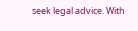seek legal advice. With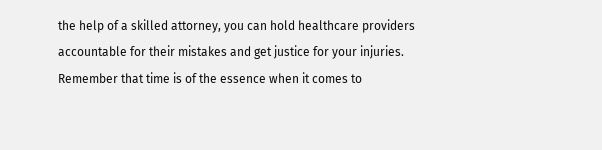the help of a skilled attorney, you can hold healthcare providers accountable for their mistakes and get justice for your injuries. Remember that time is of the essence when it comes to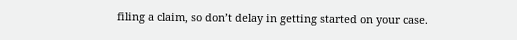filing a claim, so don’t delay in getting started on your case.